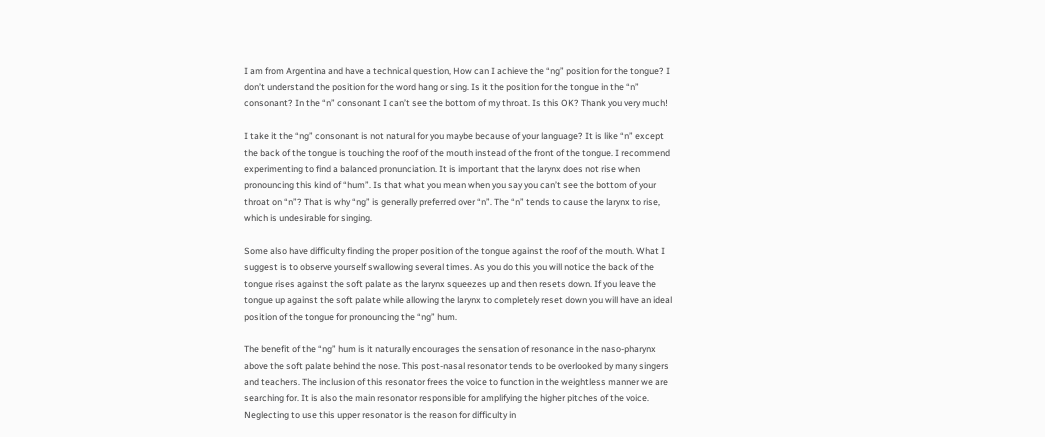I am from Argentina and have a technical question, How can I achieve the “ng” position for the tongue? I don’t understand the position for the word hang or sing. Is it the position for the tongue in the “n” consonant? In the “n” consonant I can’t see the bottom of my throat. Is this OK? Thank you very much!

I take it the “ng” consonant is not natural for you maybe because of your language? It is like “n” except the back of the tongue is touching the roof of the mouth instead of the front of the tongue. I recommend experimenting to find a balanced pronunciation. It is important that the larynx does not rise when pronouncing this kind of “hum”. Is that what you mean when you say you can’t see the bottom of your throat on “n”? That is why “ng” is generally preferred over “n”. The “n” tends to cause the larynx to rise, which is undesirable for singing.

Some also have difficulty finding the proper position of the tongue against the roof of the mouth. What I suggest is to observe yourself swallowing several times. As you do this you will notice the back of the tongue rises against the soft palate as the larynx squeezes up and then resets down. If you leave the tongue up against the soft palate while allowing the larynx to completely reset down you will have an ideal position of the tongue for pronouncing the “ng” hum.

The benefit of the “ng” hum is it naturally encourages the sensation of resonance in the naso-pharynx above the soft palate behind the nose. This post-nasal resonator tends to be overlooked by many singers and teachers. The inclusion of this resonator frees the voice to function in the weightless manner we are searching for. It is also the main resonator responsible for amplifying the higher pitches of the voice. Neglecting to use this upper resonator is the reason for difficulty in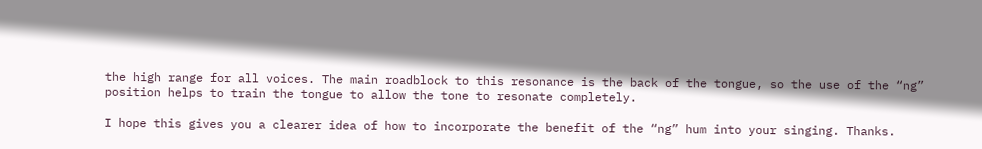the high range for all voices. The main roadblock to this resonance is the back of the tongue, so the use of the “ng” position helps to train the tongue to allow the tone to resonate completely.

I hope this gives you a clearer idea of how to incorporate the benefit of the “ng” hum into your singing. Thanks.